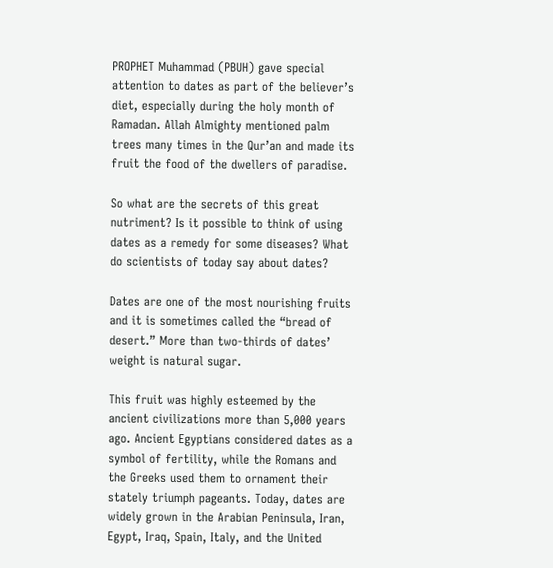PROPHET Muhammad (PBUH) gave special attention to dates as part of the believer’s diet, especially during the holy month of Ramadan. Allah Almighty mentioned palm trees many times in the Qur’an and made its fruit the food of the dwellers of paradise.

So what are the secrets of this great nutriment? Is it possible to think of using dates as a remedy for some diseases? What do scientists of today say about dates?

Dates are one of the most nourishing fruits and it is sometimes called the “bread of desert.” More than two-thirds of dates’ weight is natural sugar.

This fruit was highly esteemed by the ancient civilizations more than 5,000 years ago. Ancient Egyptians considered dates as a symbol of fertility, while the Romans and the Greeks used them to ornament their stately triumph pageants. Today, dates are widely grown in the Arabian Peninsula, Iran, Egypt, Iraq, Spain, Italy, and the United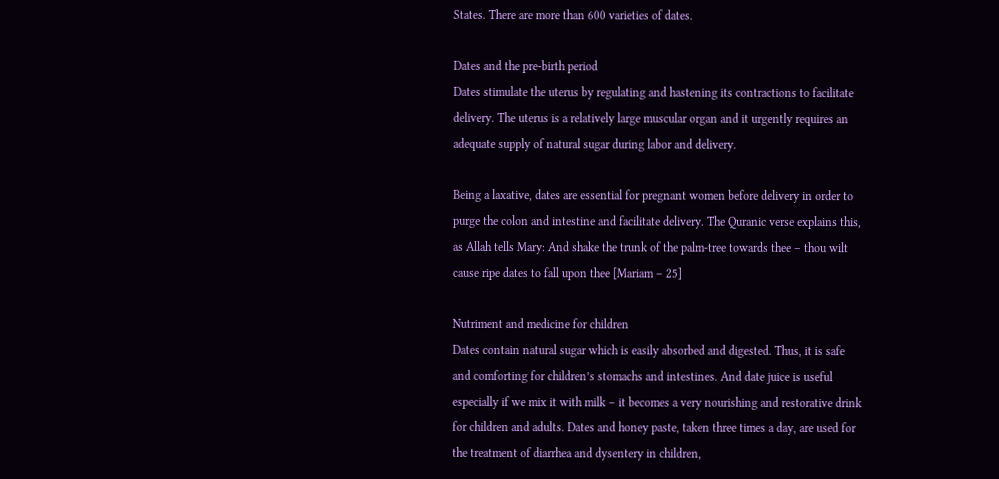States. There are more than 600 varieties of dates.

Dates and the pre-birth period
Dates stimulate the uterus by regulating and hastening its contractions to facilitate delivery. The uterus is a relatively large muscular organ and it urgently requires an adequate supply of natural sugar during labor and delivery.

Being a laxative, dates are essential for pregnant women before delivery in order to purge the colon and intestine and facilitate delivery. The Quranic verse explains this, as Allah tells Mary: And shake the trunk of the palm-tree towards thee – thou wilt cause ripe dates to fall upon thee [Mariam – 25]

Nutriment and medicine for children
Dates contain natural sugar which is easily absorbed and digested. Thus, it is safe and comforting for children’s stomachs and intestines. And date juice is useful especially if we mix it with milk – it becomes a very nourishing and restorative drink for children and adults. Dates and honey paste, taken three times a day, are used for the treatment of diarrhea and dysentery in children,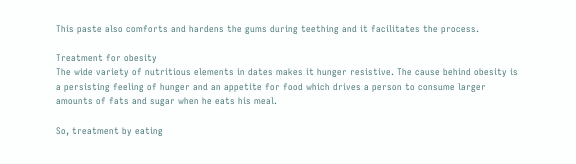This paste also comforts and hardens the gums during teething and it facilitates the process.

Treatment for obesity
The wide variety of nutritious elements in dates makes it hunger resistive. The cause behind obesity is a persisting feeling of hunger and an appetite for food which drives a person to consume larger amounts of fats and sugar when he eats his meal.

So, treatment by eating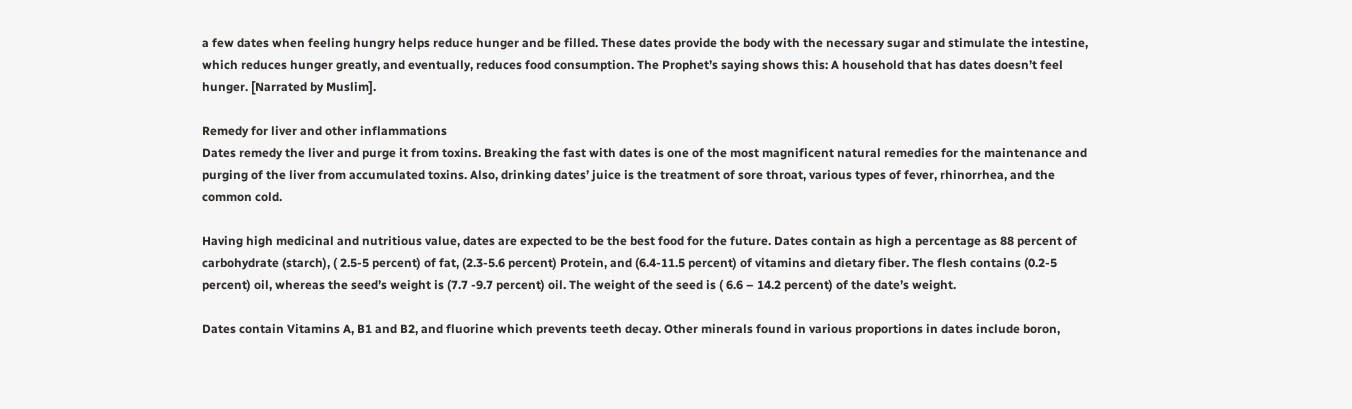a few dates when feeling hungry helps reduce hunger and be filled. These dates provide the body with the necessary sugar and stimulate the intestine, which reduces hunger greatly, and eventually, reduces food consumption. The Prophet’s saying shows this: A household that has dates doesn’t feel hunger. [Narrated by Muslim].

Remedy for liver and other inflammations
Dates remedy the liver and purge it from toxins. Breaking the fast with dates is one of the most magnificent natural remedies for the maintenance and purging of the liver from accumulated toxins. Also, drinking dates’ juice is the treatment of sore throat, various types of fever, rhinorrhea, and the common cold.

Having high medicinal and nutritious value, dates are expected to be the best food for the future. Dates contain as high a percentage as 88 percent of carbohydrate (starch), ( 2.5-5 percent) of fat, (2.3-5.6 percent) Protein, and (6.4-11.5 percent) of vitamins and dietary fiber. The flesh contains (0.2-5 percent) oil, whereas the seed’s weight is (7.7 -9.7 percent) oil. The weight of the seed is ( 6.6 – 14.2 percent) of the date’s weight.

Dates contain Vitamins A, B1 and B2, and fluorine which prevents teeth decay. Other minerals found in various proportions in dates include boron,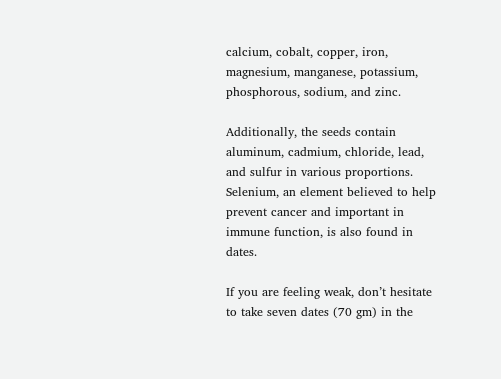calcium, cobalt, copper, iron, magnesium, manganese, potassium, phosphorous, sodium, and zinc.

Additionally, the seeds contain aluminum, cadmium, chloride, lead, and sulfur in various proportions. Selenium, an element believed to help prevent cancer and important in immune function, is also found in dates.

If you are feeling weak, don’t hesitate to take seven dates (70 gm) in the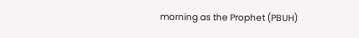morning as the Prophet (PBUH)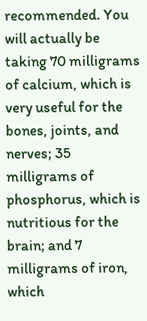recommended. You will actually be taking 70 milligrams of calcium, which is very useful for the bones, joints, and nerves; 35 milligrams of phosphorus, which is nutritious for the brain; and 7 milligrams of iron, which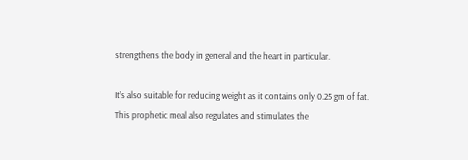strengthens the body in general and the heart in particular.

It’s also suitable for reducing weight as it contains only 0.25 gm of fat. This prophetic meal also regulates and stimulates the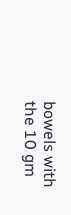bowels with the 10 gm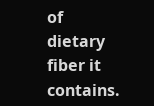of dietary fiber it contains.